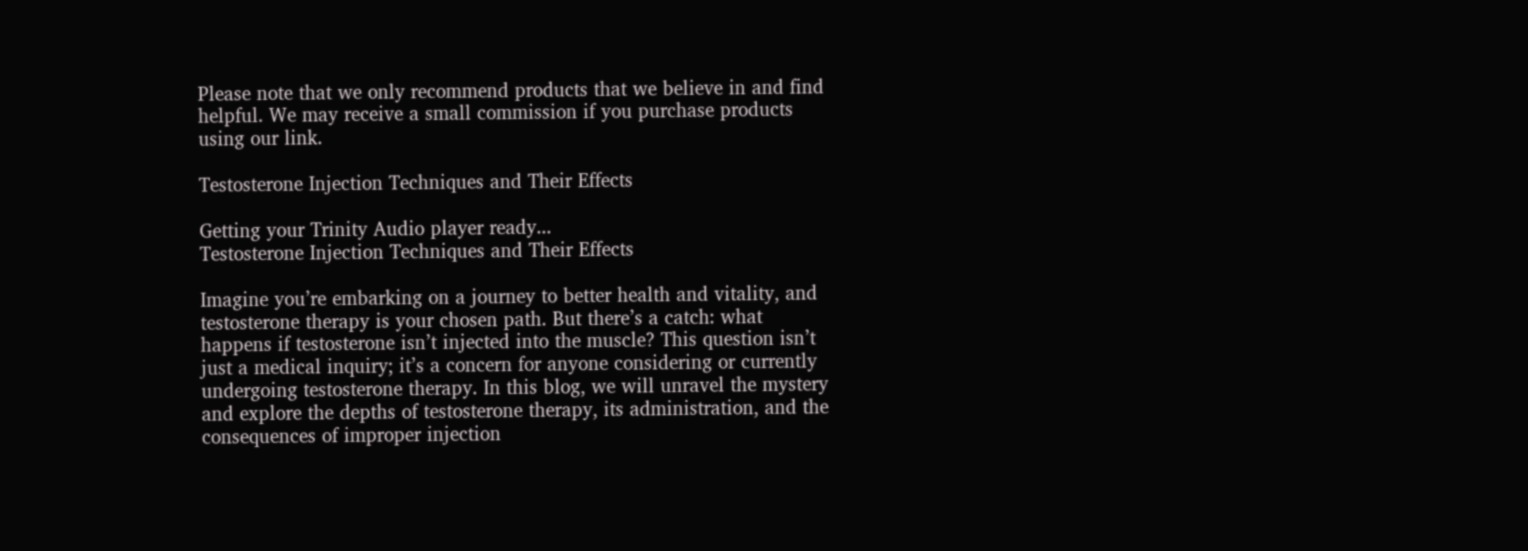Please note that we only recommend products that we believe in and find helpful. We may receive a small commission if you purchase products using our link.

Testosterone Injection Techniques and Their Effects

Getting your Trinity Audio player ready...
Testosterone Injection Techniques and Their Effects

Imagine you’re embarking on a journey to better health and vitality, and testosterone therapy is your chosen path. But there’s a catch: what happens if testosterone isn’t injected into the muscle? This question isn’t just a medical inquiry; it’s a concern for anyone considering or currently undergoing testosterone therapy. In this blog, we will unravel the mystery and explore the depths of testosterone therapy, its administration, and the consequences of improper injection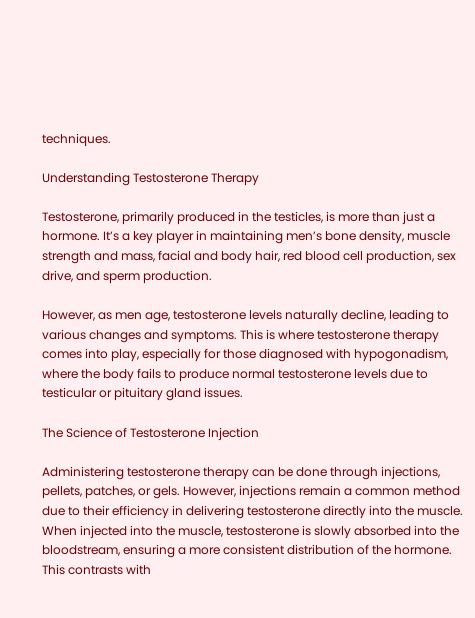techniques.

Understanding Testosterone Therapy

Testosterone, primarily produced in the testicles, is more than just a hormone. It’s a key player in maintaining men’s bone density, muscle strength and mass, facial and body hair, red blood cell production, sex drive, and sperm production.

However, as men age, testosterone levels naturally decline, leading to various changes and symptoms. This is where testosterone therapy comes into play, especially for those diagnosed with hypogonadism, where the body fails to produce normal testosterone levels due to testicular or pituitary gland issues.

The Science of Testosterone Injection

Administering testosterone therapy can be done through injections, pellets, patches, or gels. However, injections remain a common method due to their efficiency in delivering testosterone directly into the muscle. When injected into the muscle, testosterone is slowly absorbed into the bloodstream, ensuring a more consistent distribution of the hormone. This contrasts with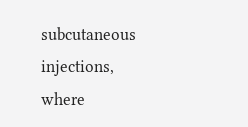subcutaneous injections, where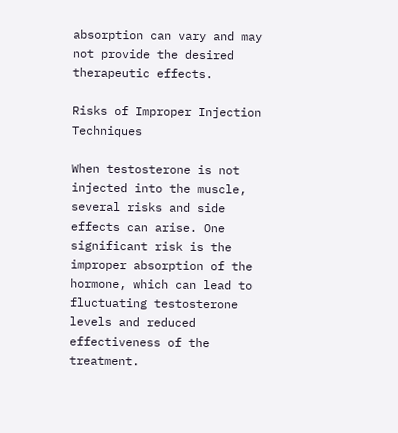absorption can vary and may not provide the desired therapeutic effects.

Risks of Improper Injection Techniques

When testosterone is not injected into the muscle, several risks and side effects can arise. One significant risk is the improper absorption of the hormone, which can lead to fluctuating testosterone levels and reduced effectiveness of the treatment.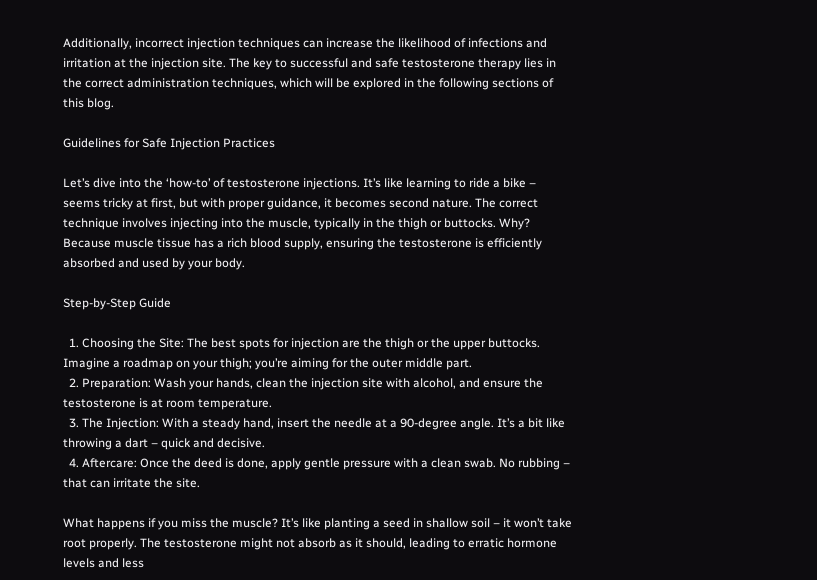Additionally, incorrect injection techniques can increase the likelihood of infections and irritation at the injection site. The key to successful and safe testosterone therapy lies in the correct administration techniques, which will be explored in the following sections of this blog.

Guidelines for Safe Injection Practices

Let’s dive into the ‘how-to’ of testosterone injections. It’s like learning to ride a bike – seems tricky at first, but with proper guidance, it becomes second nature. The correct technique involves injecting into the muscle, typically in the thigh or buttocks. Why? Because muscle tissue has a rich blood supply, ensuring the testosterone is efficiently absorbed and used by your body.

Step-by-Step Guide

  1. Choosing the Site: The best spots for injection are the thigh or the upper buttocks. Imagine a roadmap on your thigh; you’re aiming for the outer middle part.
  2. Preparation: Wash your hands, clean the injection site with alcohol, and ensure the testosterone is at room temperature.
  3. The Injection: With a steady hand, insert the needle at a 90-degree angle. It’s a bit like throwing a dart – quick and decisive.
  4. Aftercare: Once the deed is done, apply gentle pressure with a clean swab. No rubbing – that can irritate the site.

What happens if you miss the muscle? It’s like planting a seed in shallow soil – it won’t take root properly. The testosterone might not absorb as it should, leading to erratic hormone levels and less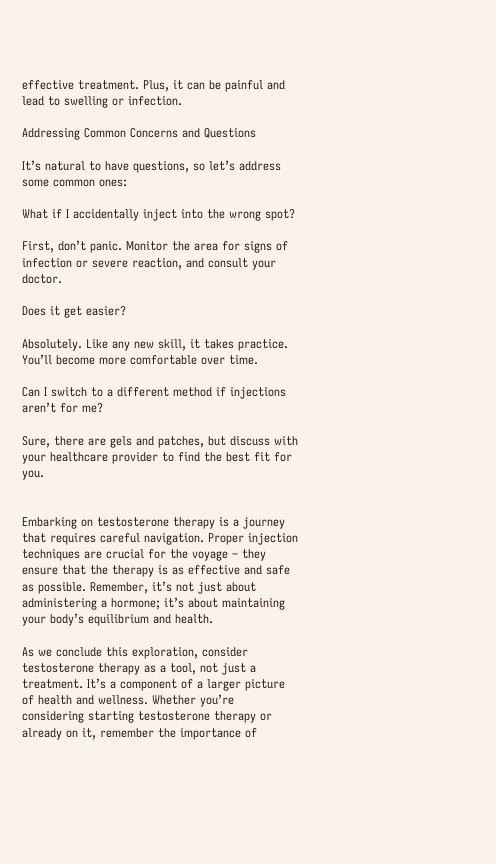effective treatment. Plus, it can be painful and lead to swelling or infection.

Addressing Common Concerns and Questions

It’s natural to have questions, so let’s address some common ones:

What if I accidentally inject into the wrong spot?

First, don’t panic. Monitor the area for signs of infection or severe reaction, and consult your doctor.

Does it get easier?

Absolutely. Like any new skill, it takes practice. You’ll become more comfortable over time.

Can I switch to a different method if injections aren’t for me?

Sure, there are gels and patches, but discuss with your healthcare provider to find the best fit for you.


Embarking on testosterone therapy is a journey that requires careful navigation. Proper injection techniques are crucial for the voyage – they ensure that the therapy is as effective and safe as possible. Remember, it’s not just about administering a hormone; it’s about maintaining your body’s equilibrium and health.

As we conclude this exploration, consider testosterone therapy as a tool, not just a treatment. It’s a component of a larger picture of health and wellness. Whether you’re considering starting testosterone therapy or already on it, remember the importance of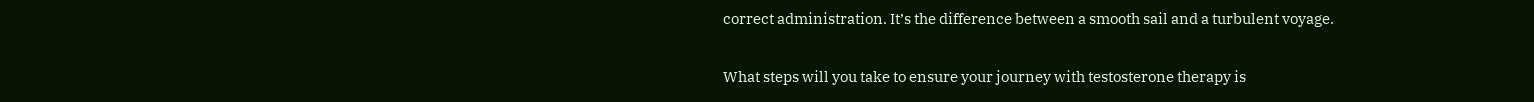correct administration. It’s the difference between a smooth sail and a turbulent voyage.

What steps will you take to ensure your journey with testosterone therapy is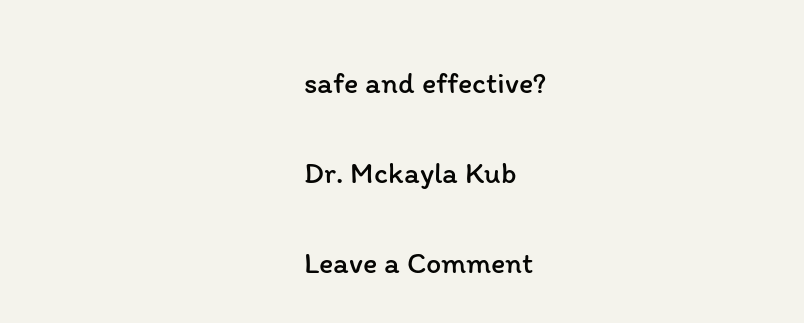safe and effective?

Dr. Mckayla Kub

Leave a Comment